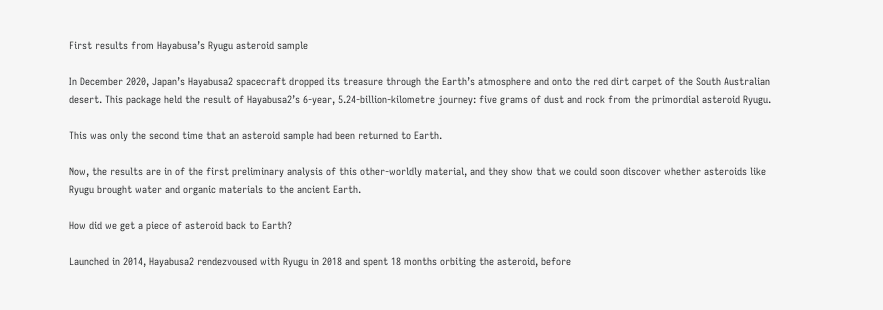First results from Hayabusa’s Ryugu asteroid sample

In December 2020, Japan’s Hayabusa2 spacecraft dropped its treasure through the Earth’s atmosphere and onto the red dirt carpet of the South Australian desert. This package held the result of Hayabusa2’s 6-year, 5.24-billion-kilometre journey: five grams of dust and rock from the primordial asteroid Ryugu.

This was only the second time that an asteroid sample had been returned to Earth.

Now, the results are in of the first preliminary analysis of this other-worldly material, and they show that we could soon discover whether asteroids like Ryugu brought water and organic materials to the ancient Earth.

How did we get a piece of asteroid back to Earth?

Launched in 2014, Hayabusa2 rendezvoused with Ryugu in 2018 and spent 18 months orbiting the asteroid, before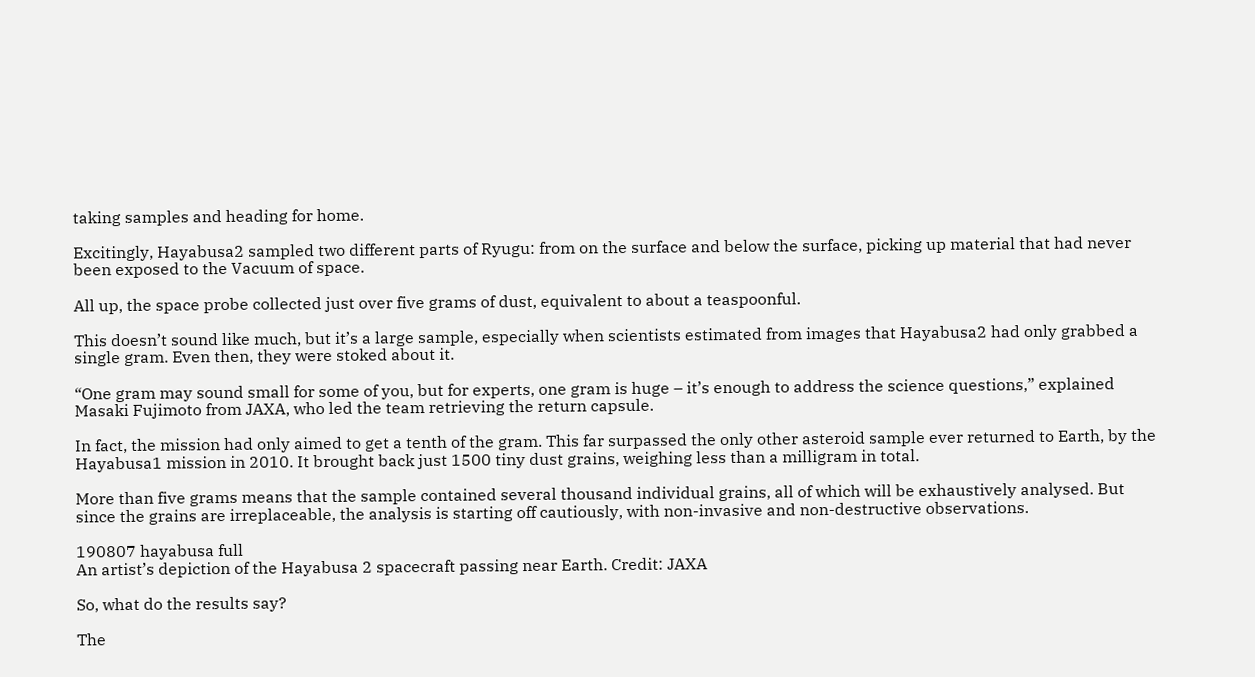taking samples and heading for home.

Excitingly, Hayabusa2 sampled two different parts of Ryugu: from on the surface and below the surface, picking up material that had never been exposed to the Vacuum of space.

All up, the space probe collected just over five grams of dust, equivalent to about a teaspoonful.

This doesn’t sound like much, but it’s a large sample, especially when scientists estimated from images that Hayabusa2 had only grabbed a single gram. Even then, they were stoked about it.

“One gram may sound small for some of you, but for experts, one gram is huge – it’s enough to address the science questions,” explained Masaki Fujimoto from JAXA, who led the team retrieving the return capsule.

In fact, the mission had only aimed to get a tenth of the gram. This far surpassed the only other asteroid sample ever returned to Earth, by the Hayabusa1 mission in 2010. It brought back just 1500 tiny dust grains, weighing less than a milligram in total.

More than five grams means that the sample contained several thousand individual grains, all of which will be exhaustively analysed. But since the grains are irreplaceable, the analysis is starting off cautiously, with non-invasive and non-destructive observations.

190807 hayabusa full
An artist’s depiction of the Hayabusa 2 spacecraft passing near Earth. Credit: JAXA

So, what do the results say?

The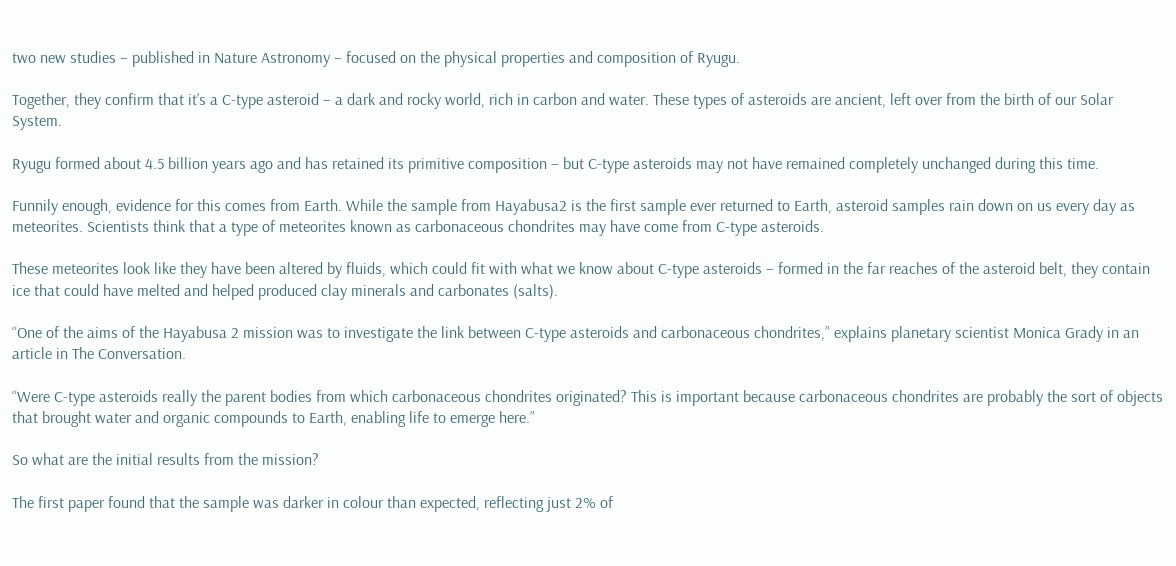two new studies – published in Nature Astronomy – focused on the physical properties and composition of Ryugu.

Together, they confirm that it’s a C-type asteroid – a dark and rocky world, rich in carbon and water. These types of asteroids are ancient, left over from the birth of our Solar System.

Ryugu formed about 4.5 billion years ago and has retained its primitive composition – but C-type asteroids may not have remained completely unchanged during this time.

Funnily enough, evidence for this comes from Earth. While the sample from Hayabusa2 is the first sample ever returned to Earth, asteroid samples rain down on us every day as meteorites. Scientists think that a type of meteorites known as carbonaceous chondrites may have come from C-type asteroids.

These meteorites look like they have been altered by fluids, which could fit with what we know about C-type asteroids – formed in the far reaches of the asteroid belt, they contain ice that could have melted and helped produced clay minerals and carbonates (salts).

“One of the aims of the Hayabusa 2 mission was to investigate the link between C-type asteroids and carbonaceous chondrites,” explains planetary scientist Monica Grady in an article in The Conversation.

“Were C-type asteroids really the parent bodies from which carbonaceous chondrites originated? This is important because carbonaceous chondrites are probably the sort of objects that brought water and organic compounds to Earth, enabling life to emerge here.”

So what are the initial results from the mission?

The first paper found that the sample was darker in colour than expected, reflecting just 2% of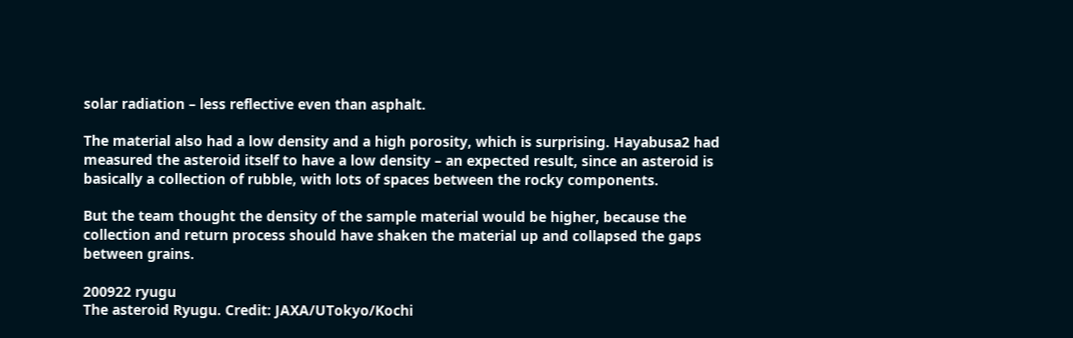solar radiation – less reflective even than asphalt.

The material also had a low density and a high porosity, which is surprising. Hayabusa2 had measured the asteroid itself to have a low density – an expected result, since an asteroid is basically a collection of rubble, with lots of spaces between the rocky components.

But the team thought the density of the sample material would be higher, because the collection and return process should have shaken the material up and collapsed the gaps between grains.

200922 ryugu
The asteroid Ryugu. Credit: JAXA/UTokyo/Kochi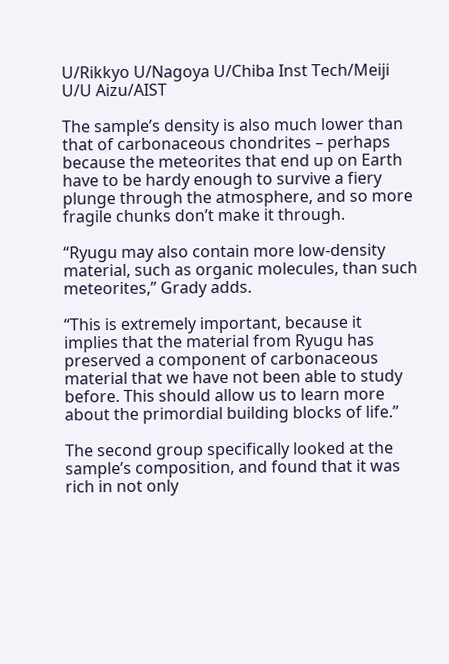U/Rikkyo U/Nagoya U/Chiba Inst Tech/Meiji U/U Aizu/AIST

The sample’s density is also much lower than that of carbonaceous chondrites – perhaps because the meteorites that end up on Earth have to be hardy enough to survive a fiery plunge through the atmosphere, and so more fragile chunks don’t make it through.

“Ryugu may also contain more low-density material, such as organic molecules, than such meteorites,” Grady adds.

“This is extremely important, because it implies that the material from Ryugu has preserved a component of carbonaceous material that we have not been able to study before. This should allow us to learn more about the primordial building blocks of life.”

The second group specifically looked at the sample’s composition, and found that it was rich in not only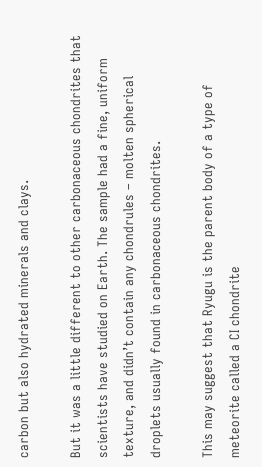carbon but also hydrated minerals and clays.

But it was a little different to other carbonaceous chondrites that scientists have studied on Earth. The sample had a fine, uniform texture, and didn’t contain any chondrules – molten spherical droplets usually found in carbonaceous chondrites.

This may suggest that Ryugu is the parent body of a type of meteorite called a CI chondrite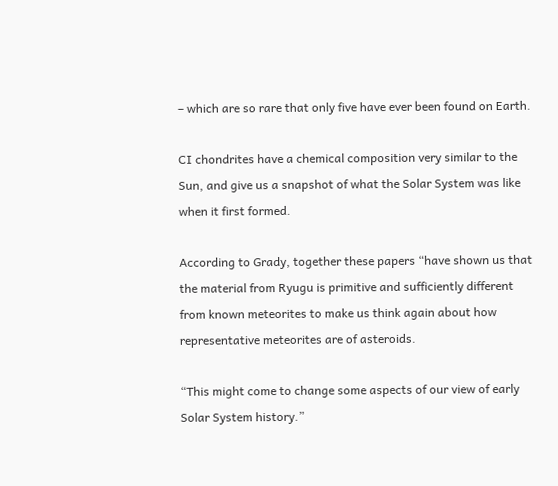– which are so rare that only five have ever been found on Earth.

CI chondrites have a chemical composition very similar to the Sun, and give us a snapshot of what the Solar System was like when it first formed.

According to Grady, together these papers “have shown us that the material from Ryugu is primitive and sufficiently different from known meteorites to make us think again about how representative meteorites are of asteroids.

“This might come to change some aspects of our view of early Solar System history.”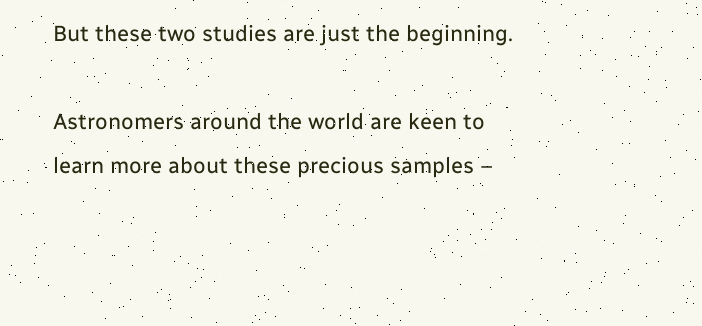But these two studies are just the beginning.

Astronomers around the world are keen to learn more about these precious samples –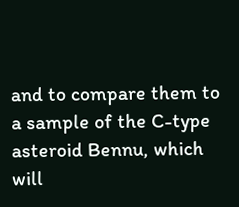and to compare them to a sample of the C-type asteroid Bennu, which will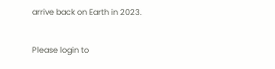arrive back on Earth in 2023.

Please login to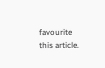favourite this article.